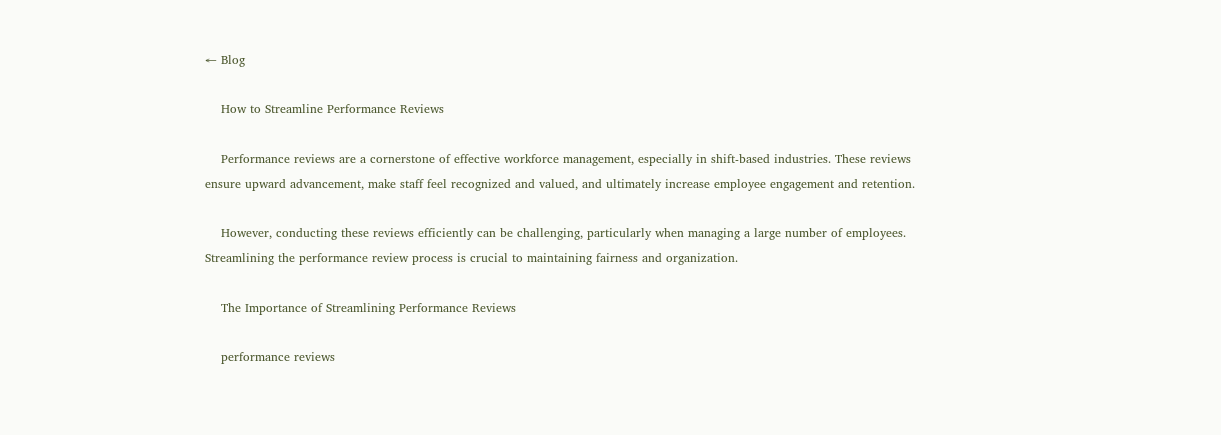← Blog

    How to Streamline Performance Reviews

    Performance reviews are a cornerstone of effective workforce management, especially in shift-based industries. These reviews ensure upward advancement, make staff feel recognized and valued, and ultimately increase employee engagement and retention.

    However, conducting these reviews efficiently can be challenging, particularly when managing a large number of employees. Streamlining the performance review process is crucial to maintaining fairness and organization.

    The Importance of Streamlining Performance Reviews

    performance reviews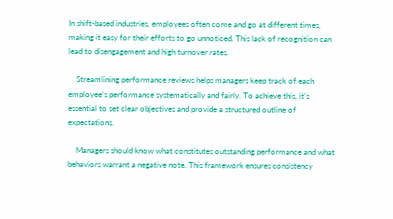In shift-based industries, employees often come and go at different times, making it easy for their efforts to go unnoticed. This lack of recognition can lead to disengagement and high turnover rates.

    Streamlining performance reviews helps managers keep track of each employee’s performance systematically and fairly. To achieve this, it’s essential to set clear objectives and provide a structured outline of expectations.

    Managers should know what constitutes outstanding performance and what behaviors warrant a negative note. This framework ensures consistency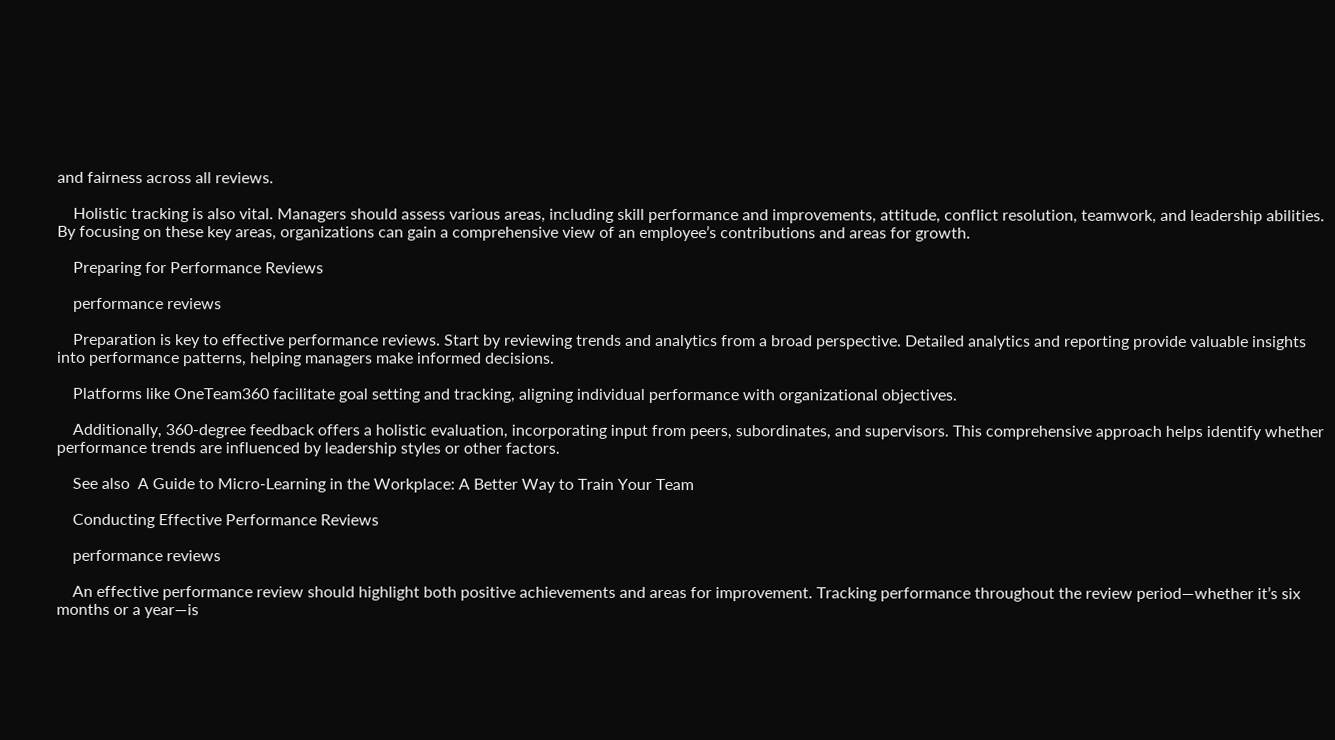and fairness across all reviews.

    Holistic tracking is also vital. Managers should assess various areas, including skill performance and improvements, attitude, conflict resolution, teamwork, and leadership abilities. By focusing on these key areas, organizations can gain a comprehensive view of an employee’s contributions and areas for growth.

    Preparing for Performance Reviews

    performance reviews

    Preparation is key to effective performance reviews. Start by reviewing trends and analytics from a broad perspective. Detailed analytics and reporting provide valuable insights into performance patterns, helping managers make informed decisions.

    Platforms like OneTeam360 facilitate goal setting and tracking, aligning individual performance with organizational objectives.

    Additionally, 360-degree feedback offers a holistic evaluation, incorporating input from peers, subordinates, and supervisors. This comprehensive approach helps identify whether performance trends are influenced by leadership styles or other factors.

    See also  A Guide to Micro-Learning in the Workplace: A Better Way to Train Your Team

    Conducting Effective Performance Reviews

    performance reviews

    An effective performance review should highlight both positive achievements and areas for improvement. Tracking performance throughout the review period—whether it’s six months or a year—is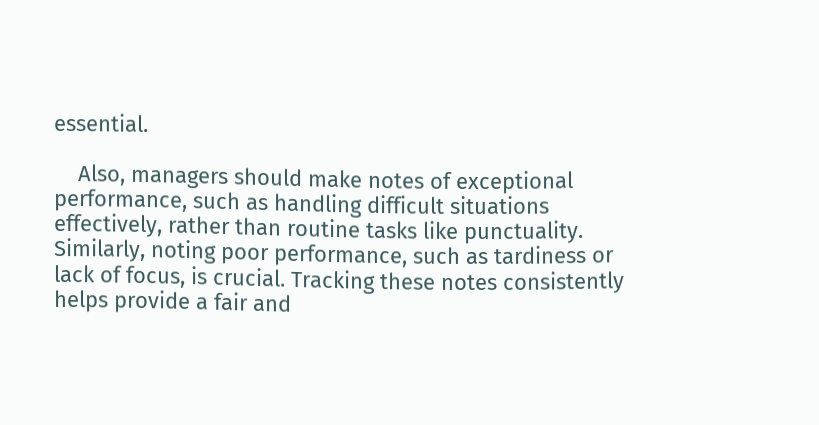essential.

    Also, managers should make notes of exceptional performance, such as handling difficult situations effectively, rather than routine tasks like punctuality. Similarly, noting poor performance, such as tardiness or lack of focus, is crucial. Tracking these notes consistently helps provide a fair and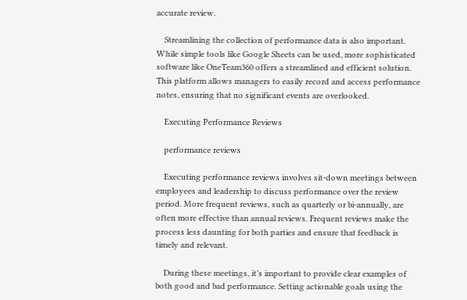accurate review.

    Streamlining the collection of performance data is also important. While simple tools like Google Sheets can be used, more sophisticated software like OneTeam360 offers a streamlined and efficient solution. This platform allows managers to easily record and access performance notes, ensuring that no significant events are overlooked.

    Executing Performance Reviews

    performance reviews

    Executing performance reviews involves sit-down meetings between employees and leadership to discuss performance over the review period. More frequent reviews, such as quarterly or bi-annually, are often more effective than annual reviews. Frequent reviews make the process less daunting for both parties and ensure that feedback is timely and relevant.

    During these meetings, it’s important to provide clear examples of both good and bad performance. Setting actionable goals using the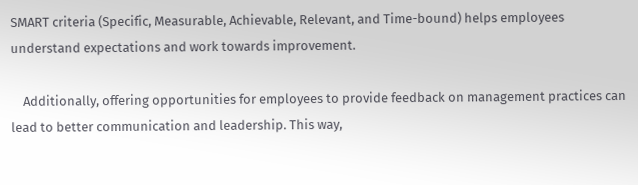SMART criteria (Specific, Measurable, Achievable, Relevant, and Time-bound) helps employees understand expectations and work towards improvement.

    Additionally, offering opportunities for employees to provide feedback on management practices can lead to better communication and leadership. This way,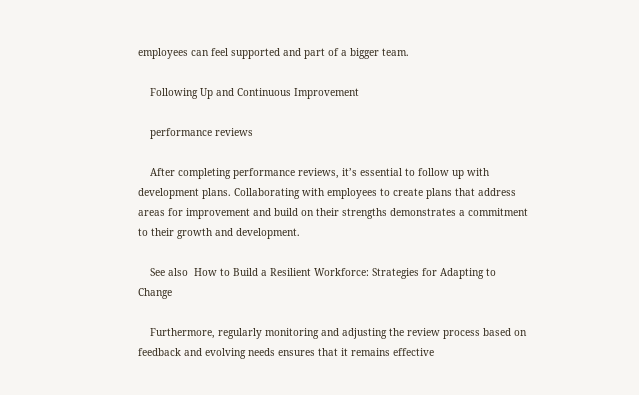employees can feel supported and part of a bigger team.

    Following Up and Continuous Improvement

    performance reviews

    After completing performance reviews, it’s essential to follow up with development plans. Collaborating with employees to create plans that address areas for improvement and build on their strengths demonstrates a commitment to their growth and development.

    See also  How to Build a Resilient Workforce: Strategies for Adapting to Change

    Furthermore, regularly monitoring and adjusting the review process based on feedback and evolving needs ensures that it remains effective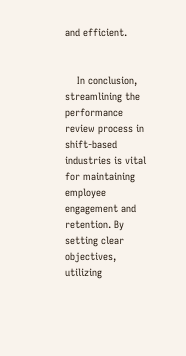and efficient.


    In conclusion, streamlining the performance review process in shift-based industries is vital for maintaining employee engagement and retention. By setting clear objectives, utilizing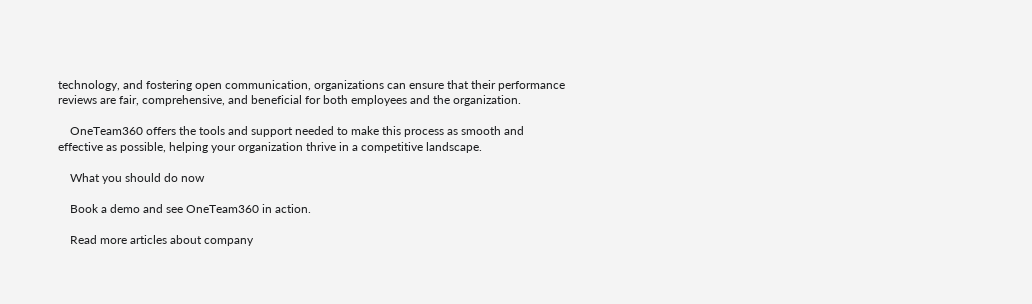technology, and fostering open communication, organizations can ensure that their performance reviews are fair, comprehensive, and beneficial for both employees and the organization.

    OneTeam360 offers the tools and support needed to make this process as smooth and effective as possible, helping your organization thrive in a competitive landscape.

    What you should do now

    Book a demo and see OneTeam360 in action.

    Read more articles about company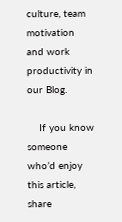culture, team motivation and work productivity in our Blog.

    If you know someone who’d enjoy this article, share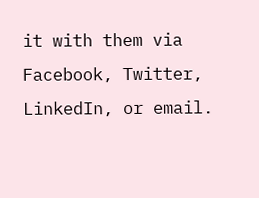it with them via Facebook, Twitter, LinkedIn, or email.